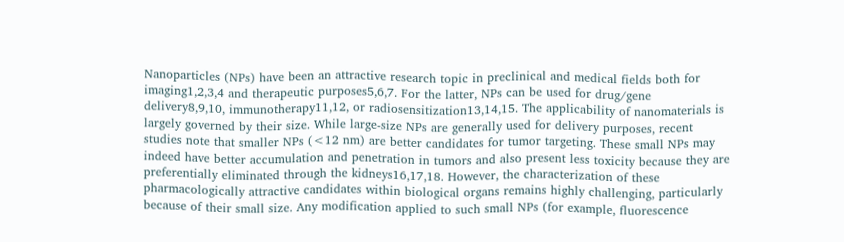Nanoparticles (NPs) have been an attractive research topic in preclinical and medical fields both for imaging1,2,3,4 and therapeutic purposes5,6,7. For the latter, NPs can be used for drug/gene delivery8,9,10, immunotherapy11,12, or radiosensitization13,14,15. The applicability of nanomaterials is largely governed by their size. While large-size NPs are generally used for delivery purposes, recent studies note that smaller NPs (<12 nm) are better candidates for tumor targeting. These small NPs may indeed have better accumulation and penetration in tumors and also present less toxicity because they are preferentially eliminated through the kidneys16,17,18. However, the characterization of these pharmacologically attractive candidates within biological organs remains highly challenging, particularly because of their small size. Any modification applied to such small NPs (for example, fluorescence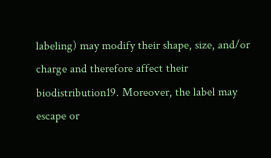labeling) may modify their shape, size, and/or charge and therefore affect their biodistribution19. Moreover, the label may escape or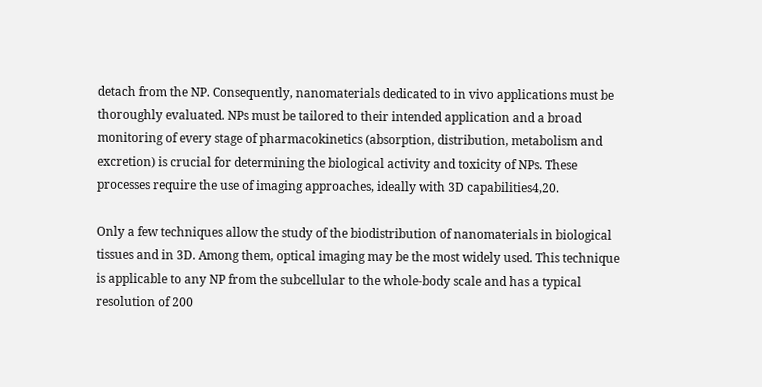detach from the NP. Consequently, nanomaterials dedicated to in vivo applications must be thoroughly evaluated. NPs must be tailored to their intended application and a broad monitoring of every stage of pharmacokinetics (absorption, distribution, metabolism and excretion) is crucial for determining the biological activity and toxicity of NPs. These processes require the use of imaging approaches, ideally with 3D capabilities4,20.

Only a few techniques allow the study of the biodistribution of nanomaterials in biological tissues and in 3D. Among them, optical imaging may be the most widely used. This technique is applicable to any NP from the subcellular to the whole-body scale and has a typical resolution of 200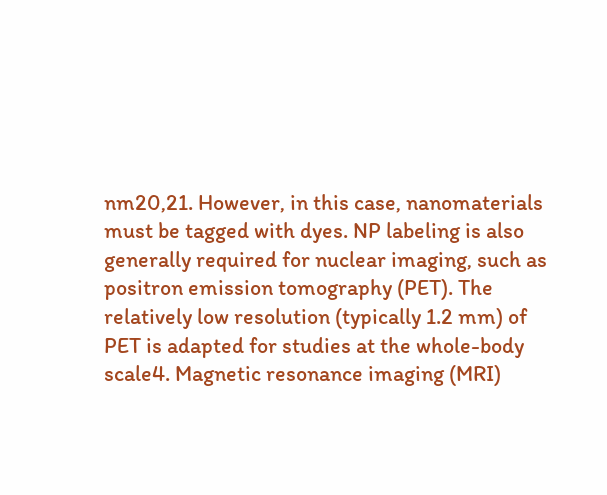nm20,21. However, in this case, nanomaterials must be tagged with dyes. NP labeling is also generally required for nuclear imaging, such as positron emission tomography (PET). The relatively low resolution (typically 1.2 mm) of PET is adapted for studies at the whole-body scale4. Magnetic resonance imaging (MRI)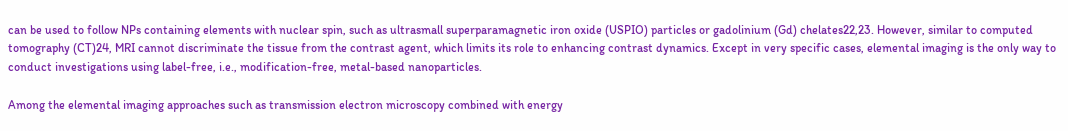can be used to follow NPs containing elements with nuclear spin, such as ultrasmall superparamagnetic iron oxide (USPIO) particles or gadolinium (Gd) chelates22,23. However, similar to computed tomography (CT)24, MRI cannot discriminate the tissue from the contrast agent, which limits its role to enhancing contrast dynamics. Except in very specific cases, elemental imaging is the only way to conduct investigations using label-free, i.e., modification-free, metal-based nanoparticles.

Among the elemental imaging approaches such as transmission electron microscopy combined with energy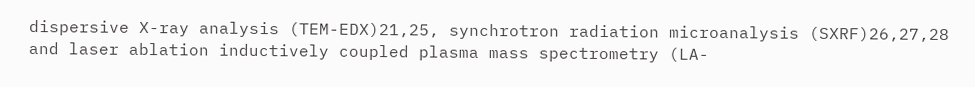dispersive X-ray analysis (TEM-EDX)21,25, synchrotron radiation microanalysis (SXRF)26,27,28 and laser ablation inductively coupled plasma mass spectrometry (LA-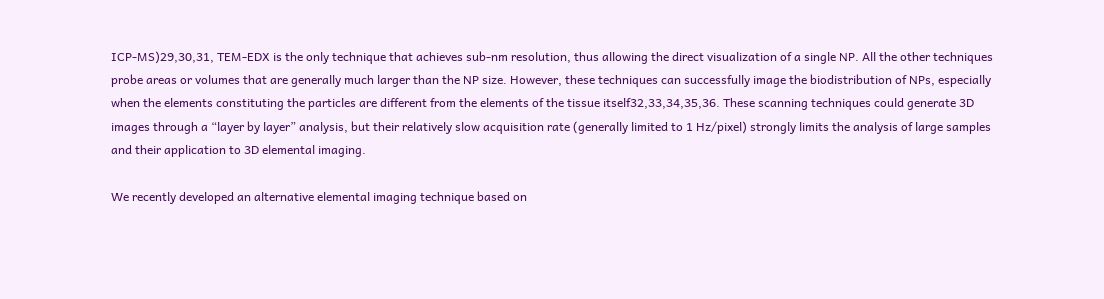ICP-MS)29,30,31, TEM-EDX is the only technique that achieves sub-nm resolution, thus allowing the direct visualization of a single NP. All the other techniques probe areas or volumes that are generally much larger than the NP size. However, these techniques can successfully image the biodistribution of NPs, especially when the elements constituting the particles are different from the elements of the tissue itself32,33,34,35,36. These scanning techniques could generate 3D images through a “layer by layer” analysis, but their relatively slow acquisition rate (generally limited to 1 Hz/pixel) strongly limits the analysis of large samples and their application to 3D elemental imaging.

We recently developed an alternative elemental imaging technique based on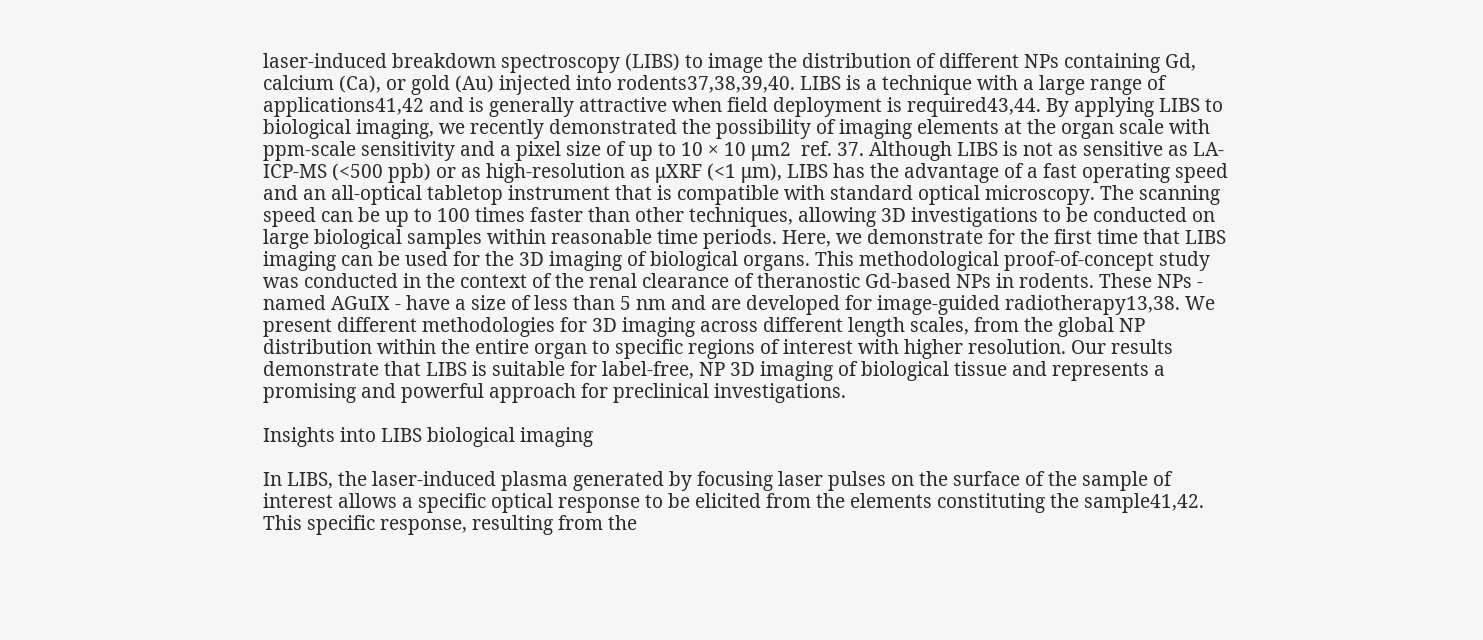laser-induced breakdown spectroscopy (LIBS) to image the distribution of different NPs containing Gd, calcium (Ca), or gold (Au) injected into rodents37,38,39,40. LIBS is a technique with a large range of applications41,42 and is generally attractive when field deployment is required43,44. By applying LIBS to biological imaging, we recently demonstrated the possibility of imaging elements at the organ scale with ppm-scale sensitivity and a pixel size of up to 10 × 10 μm2  ref. 37. Although LIBS is not as sensitive as LA-ICP-MS (<500 ppb) or as high-resolution as μXRF (<1 μm), LIBS has the advantage of a fast operating speed and an all-optical tabletop instrument that is compatible with standard optical microscopy. The scanning speed can be up to 100 times faster than other techniques, allowing 3D investigations to be conducted on large biological samples within reasonable time periods. Here, we demonstrate for the first time that LIBS imaging can be used for the 3D imaging of biological organs. This methodological proof-of-concept study was conducted in the context of the renal clearance of theranostic Gd-based NPs in rodents. These NPs - named AGuIX - have a size of less than 5 nm and are developed for image-guided radiotherapy13,38. We present different methodologies for 3D imaging across different length scales, from the global NP distribution within the entire organ to specific regions of interest with higher resolution. Our results demonstrate that LIBS is suitable for label-free, NP 3D imaging of biological tissue and represents a promising and powerful approach for preclinical investigations.

Insights into LIBS biological imaging

In LIBS, the laser-induced plasma generated by focusing laser pulses on the surface of the sample of interest allows a specific optical response to be elicited from the elements constituting the sample41,42. This specific response, resulting from the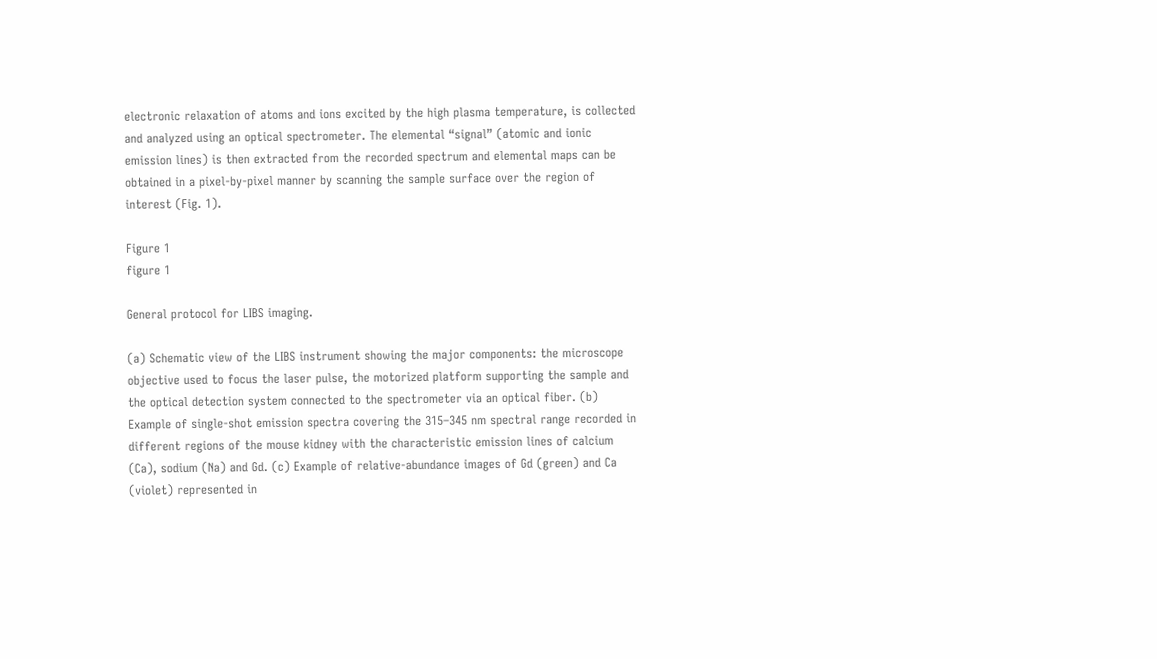electronic relaxation of atoms and ions excited by the high plasma temperature, is collected and analyzed using an optical spectrometer. The elemental “signal” (atomic and ionic emission lines) is then extracted from the recorded spectrum and elemental maps can be obtained in a pixel-by-pixel manner by scanning the sample surface over the region of interest (Fig. 1).

Figure 1
figure 1

General protocol for LIBS imaging.

(a) Schematic view of the LIBS instrument showing the major components: the microscope objective used to focus the laser pulse, the motorized platform supporting the sample and the optical detection system connected to the spectrometer via an optical fiber. (b) Example of single-shot emission spectra covering the 315–345 nm spectral range recorded in different regions of the mouse kidney with the characteristic emission lines of calcium (Ca), sodium (Na) and Gd. (c) Example of relative-abundance images of Gd (green) and Ca (violet) represented in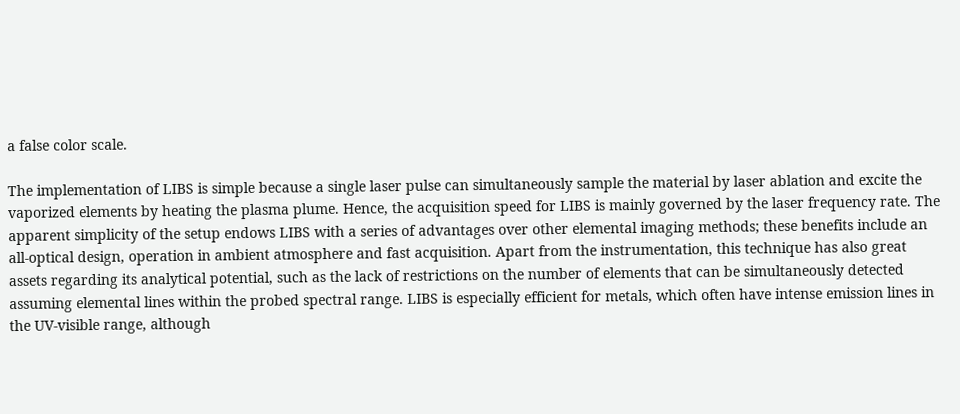a false color scale.

The implementation of LIBS is simple because a single laser pulse can simultaneously sample the material by laser ablation and excite the vaporized elements by heating the plasma plume. Hence, the acquisition speed for LIBS is mainly governed by the laser frequency rate. The apparent simplicity of the setup endows LIBS with a series of advantages over other elemental imaging methods; these benefits include an all-optical design, operation in ambient atmosphere and fast acquisition. Apart from the instrumentation, this technique has also great assets regarding its analytical potential, such as the lack of restrictions on the number of elements that can be simultaneously detected assuming elemental lines within the probed spectral range. LIBS is especially efficient for metals, which often have intense emission lines in the UV-visible range, although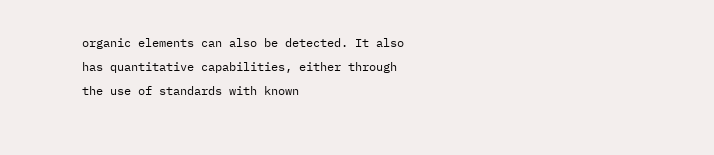organic elements can also be detected. It also has quantitative capabilities, either through the use of standards with known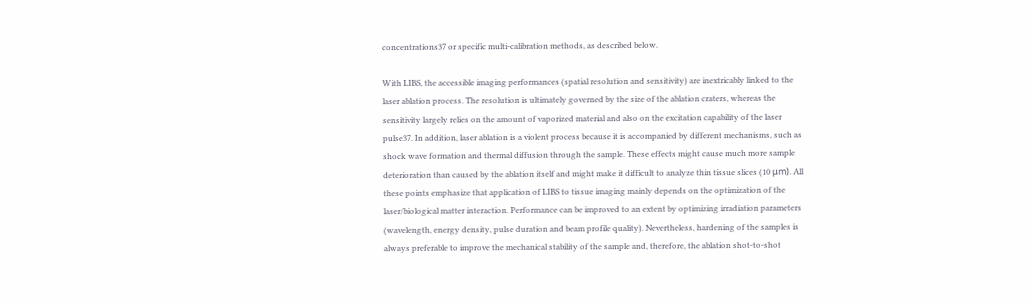concentrations37 or specific multi-calibration methods, as described below.

With LIBS, the accessible imaging performances (spatial resolution and sensitivity) are inextricably linked to the laser ablation process. The resolution is ultimately governed by the size of the ablation craters, whereas the sensitivity largely relies on the amount of vaporized material and also on the excitation capability of the laser pulse37. In addition, laser ablation is a violent process because it is accompanied by different mechanisms, such as shock wave formation and thermal diffusion through the sample. These effects might cause much more sample deterioration than caused by the ablation itself and might make it difficult to analyze thin tissue slices (10 μm). All these points emphasize that application of LIBS to tissue imaging mainly depends on the optimization of the laser/biological matter interaction. Performance can be improved to an extent by optimizing irradiation parameters (wavelength, energy density, pulse duration and beam profile quality). Nevertheless, hardening of the samples is always preferable to improve the mechanical stability of the sample and, therefore, the ablation shot-to-shot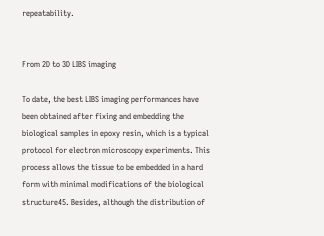repeatability.


From 2D to 3D LIBS imaging

To date, the best LIBS imaging performances have been obtained after fixing and embedding the biological samples in epoxy resin, which is a typical protocol for electron microscopy experiments. This process allows the tissue to be embedded in a hard form with minimal modifications of the biological structure45. Besides, although the distribution of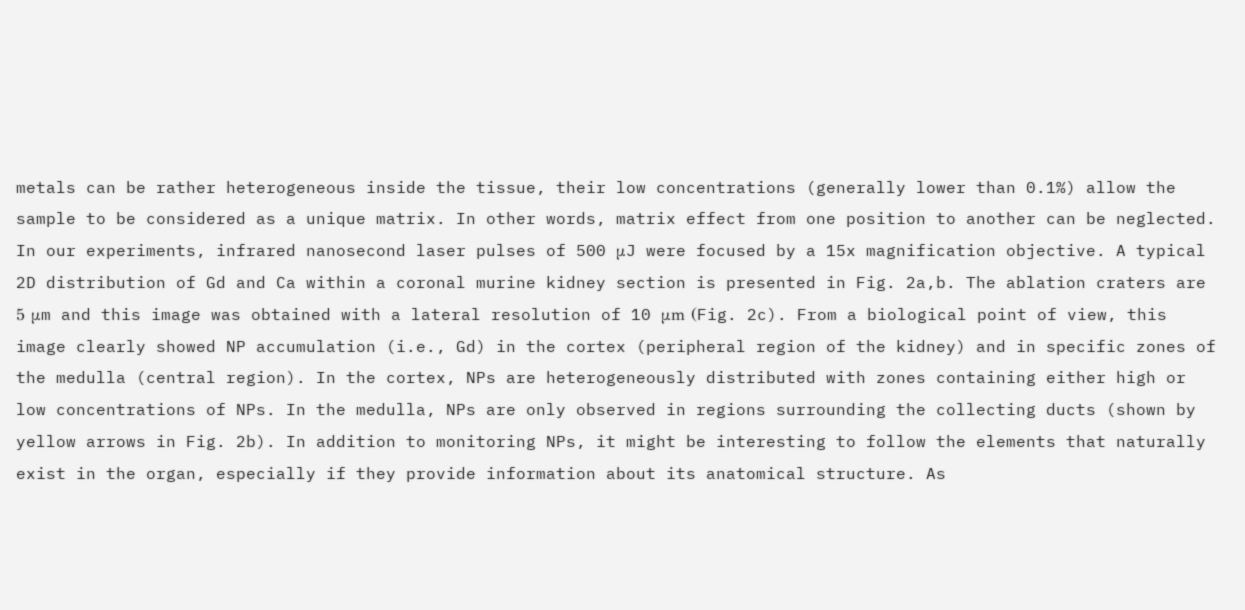metals can be rather heterogeneous inside the tissue, their low concentrations (generally lower than 0.1%) allow the sample to be considered as a unique matrix. In other words, matrix effect from one position to another can be neglected. In our experiments, infrared nanosecond laser pulses of 500 μJ were focused by a 15x magnification objective. A typical 2D distribution of Gd and Ca within a coronal murine kidney section is presented in Fig. 2a,b. The ablation craters are 5 μm and this image was obtained with a lateral resolution of 10 μm (Fig. 2c). From a biological point of view, this image clearly showed NP accumulation (i.e., Gd) in the cortex (peripheral region of the kidney) and in specific zones of the medulla (central region). In the cortex, NPs are heterogeneously distributed with zones containing either high or low concentrations of NPs. In the medulla, NPs are only observed in regions surrounding the collecting ducts (shown by yellow arrows in Fig. 2b). In addition to monitoring NPs, it might be interesting to follow the elements that naturally exist in the organ, especially if they provide information about its anatomical structure. As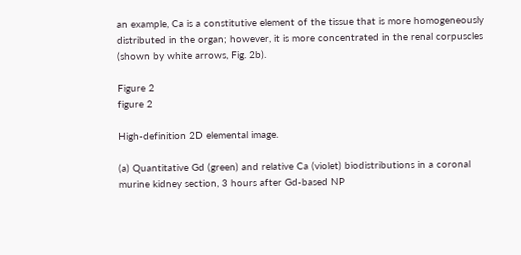an example, Ca is a constitutive element of the tissue that is more homogeneously distributed in the organ; however, it is more concentrated in the renal corpuscles (shown by white arrows, Fig. 2b).

Figure 2
figure 2

High-definition 2D elemental image.

(a) Quantitative Gd (green) and relative Ca (violet) biodistributions in a coronal murine kidney section, 3 hours after Gd-based NP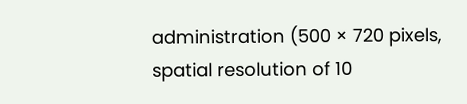administration (500 × 720 pixels, spatial resolution of 10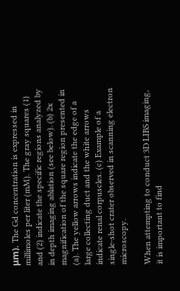μm). The Gd concentration is expressed in millimoles per liter (mM). The gray squares (1) and (2) indicate the specific regions analyzed by in depth imaging ablation (see below). (b) 2x magnification of the square region presented in (a). The yellow arrows indicate the edge of a large collecting duct and the white arrows indicate renal corpuscles. (c) Example of a single-shot crater observed in scanning electron microscopy.

When attempting to conduct 3D LIBS imaging, it is important to find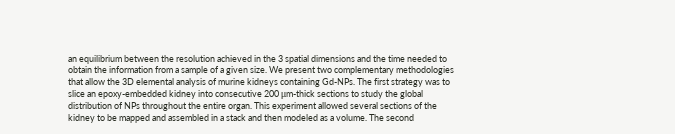an equilibrium between the resolution achieved in the 3 spatial dimensions and the time needed to obtain the information from a sample of a given size. We present two complementary methodologies that allow the 3D elemental analysis of murine kidneys containing Gd-NPs. The first strategy was to slice an epoxy-embedded kidney into consecutive 200 μm-thick sections to study the global distribution of NPs throughout the entire organ. This experiment allowed several sections of the kidney to be mapped and assembled in a stack and then modeled as a volume. The second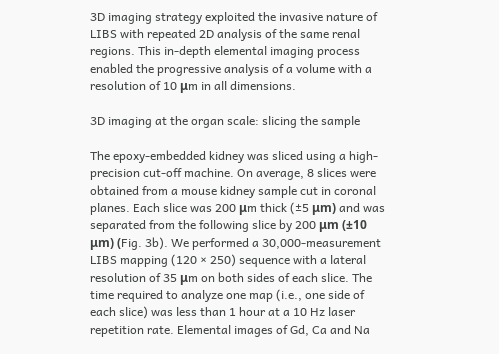3D imaging strategy exploited the invasive nature of LIBS with repeated 2D analysis of the same renal regions. This in-depth elemental imaging process enabled the progressive analysis of a volume with a resolution of 10 μm in all dimensions.

3D imaging at the organ scale: slicing the sample

The epoxy-embedded kidney was sliced using a high-precision cut-off machine. On average, 8 slices were obtained from a mouse kidney sample cut in coronal planes. Each slice was 200 μm thick (±5 μm) and was separated from the following slice by 200 μm (±10 μm) (Fig. 3b). We performed a 30,000-measurement LIBS mapping (120 × 250) sequence with a lateral resolution of 35 μm on both sides of each slice. The time required to analyze one map (i.e., one side of each slice) was less than 1 hour at a 10 Hz laser repetition rate. Elemental images of Gd, Ca and Na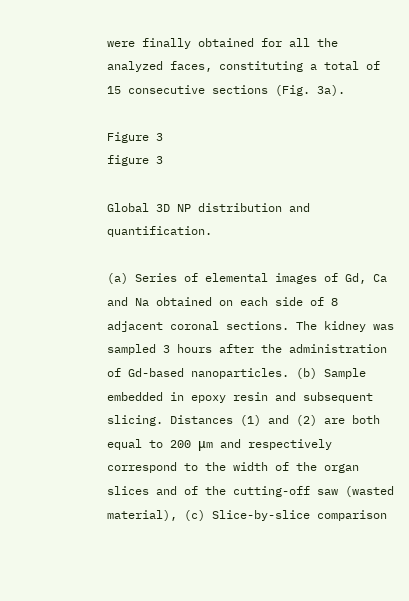were finally obtained for all the analyzed faces, constituting a total of 15 consecutive sections (Fig. 3a).

Figure 3
figure 3

Global 3D NP distribution and quantification.

(a) Series of elemental images of Gd, Ca and Na obtained on each side of 8 adjacent coronal sections. The kidney was sampled 3 hours after the administration of Gd-based nanoparticles. (b) Sample embedded in epoxy resin and subsequent slicing. Distances (1) and (2) are both equal to 200 μm and respectively correspond to the width of the organ slices and of the cutting-off saw (wasted material), (c) Slice-by-slice comparison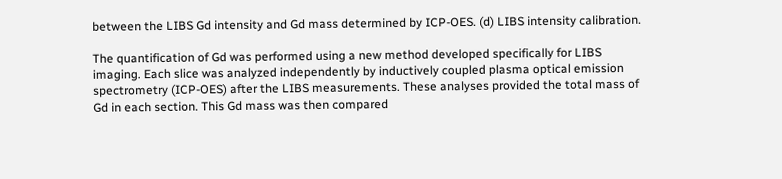between the LIBS Gd intensity and Gd mass determined by ICP-OES. (d) LIBS intensity calibration.

The quantification of Gd was performed using a new method developed specifically for LIBS imaging. Each slice was analyzed independently by inductively coupled plasma optical emission spectrometry (ICP-OES) after the LIBS measurements. These analyses provided the total mass of Gd in each section. This Gd mass was then compared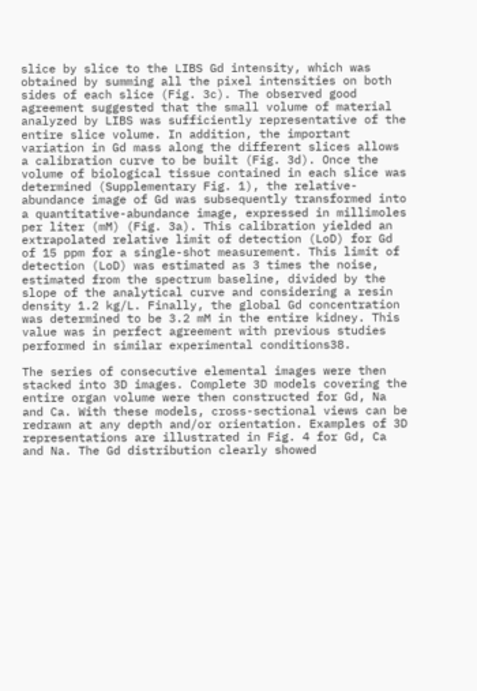slice by slice to the LIBS Gd intensity, which was obtained by summing all the pixel intensities on both sides of each slice (Fig. 3c). The observed good agreement suggested that the small volume of material analyzed by LIBS was sufficiently representative of the entire slice volume. In addition, the important variation in Gd mass along the different slices allows a calibration curve to be built (Fig. 3d). Once the volume of biological tissue contained in each slice was determined (Supplementary Fig. 1), the relative-abundance image of Gd was subsequently transformed into a quantitative-abundance image, expressed in millimoles per liter (mM) (Fig. 3a). This calibration yielded an extrapolated relative limit of detection (LoD) for Gd of 15 ppm for a single-shot measurement. This limit of detection (LoD) was estimated as 3 times the noise, estimated from the spectrum baseline, divided by the slope of the analytical curve and considering a resin density 1.2 kg/L. Finally, the global Gd concentration was determined to be 3.2 mM in the entire kidney. This value was in perfect agreement with previous studies performed in similar experimental conditions38.

The series of consecutive elemental images were then stacked into 3D images. Complete 3D models covering the entire organ volume were then constructed for Gd, Na and Ca. With these models, cross-sectional views can be redrawn at any depth and/or orientation. Examples of 3D representations are illustrated in Fig. 4 for Gd, Ca and Na. The Gd distribution clearly showed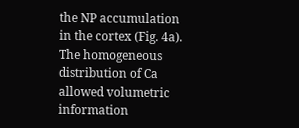the NP accumulation in the cortex (Fig. 4a). The homogeneous distribution of Ca allowed volumetric information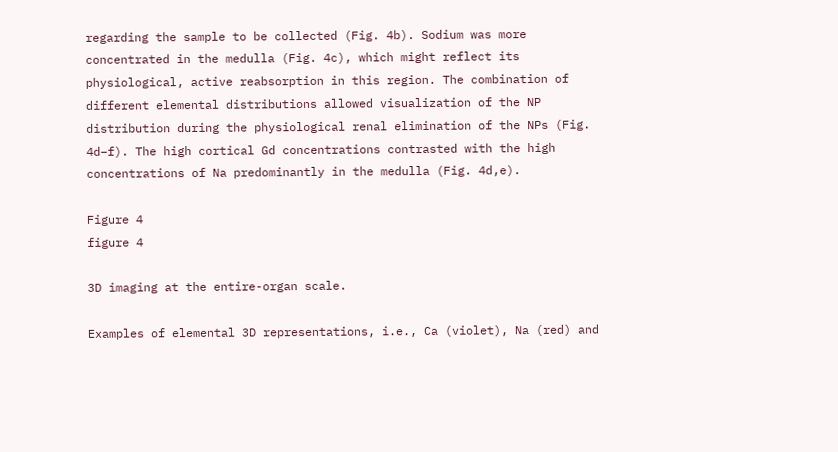regarding the sample to be collected (Fig. 4b). Sodium was more concentrated in the medulla (Fig. 4c), which might reflect its physiological, active reabsorption in this region. The combination of different elemental distributions allowed visualization of the NP distribution during the physiological renal elimination of the NPs (Fig. 4d–f). The high cortical Gd concentrations contrasted with the high concentrations of Na predominantly in the medulla (Fig. 4d,e).

Figure 4
figure 4

3D imaging at the entire-organ scale.

Examples of elemental 3D representations, i.e., Ca (violet), Na (red) and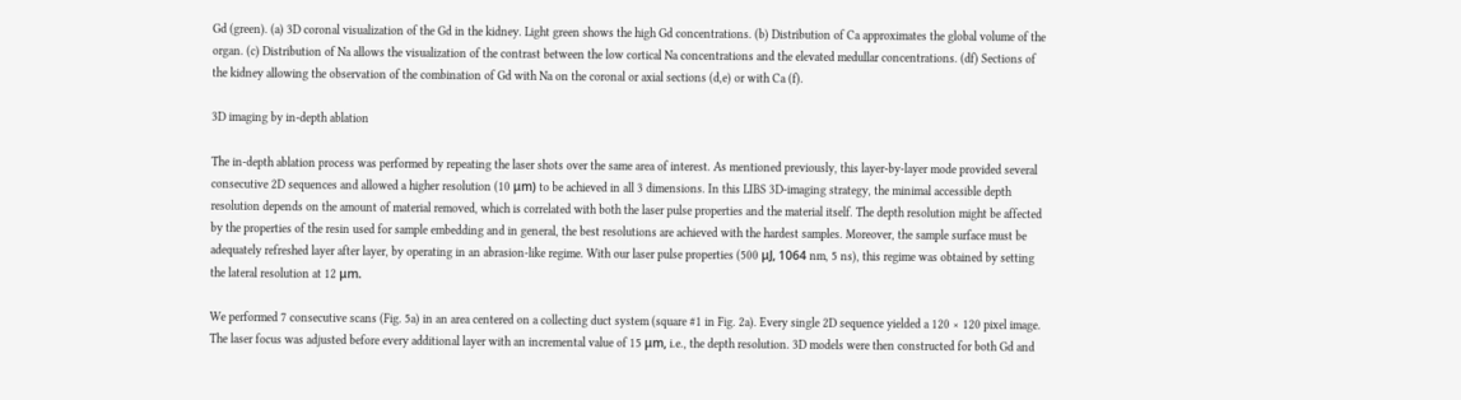Gd (green). (a) 3D coronal visualization of the Gd in the kidney. Light green shows the high Gd concentrations. (b) Distribution of Ca approximates the global volume of the organ. (c) Distribution of Na allows the visualization of the contrast between the low cortical Na concentrations and the elevated medullar concentrations. (df) Sections of the kidney allowing the observation of the combination of Gd with Na on the coronal or axial sections (d,e) or with Ca (f).

3D imaging by in-depth ablation

The in-depth ablation process was performed by repeating the laser shots over the same area of interest. As mentioned previously, this layer-by-layer mode provided several consecutive 2D sequences and allowed a higher resolution (10 μm) to be achieved in all 3 dimensions. In this LIBS 3D-imaging strategy, the minimal accessible depth resolution depends on the amount of material removed, which is correlated with both the laser pulse properties and the material itself. The depth resolution might be affected by the properties of the resin used for sample embedding and in general, the best resolutions are achieved with the hardest samples. Moreover, the sample surface must be adequately refreshed layer after layer, by operating in an abrasion-like regime. With our laser pulse properties (500 μJ, 1064 nm, 5 ns), this regime was obtained by setting the lateral resolution at 12 μm.

We performed 7 consecutive scans (Fig. 5a) in an area centered on a collecting duct system (square #1 in Fig. 2a). Every single 2D sequence yielded a 120 × 120 pixel image. The laser focus was adjusted before every additional layer with an incremental value of 15 μm, i.e., the depth resolution. 3D models were then constructed for both Gd and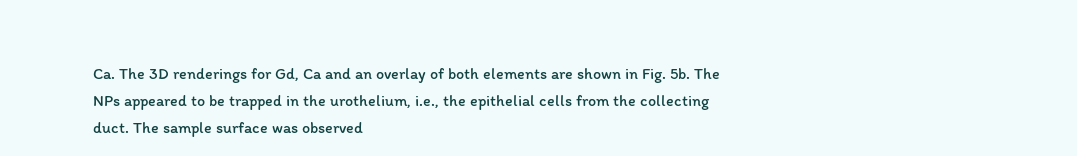Ca. The 3D renderings for Gd, Ca and an overlay of both elements are shown in Fig. 5b. The NPs appeared to be trapped in the urothelium, i.e., the epithelial cells from the collecting duct. The sample surface was observed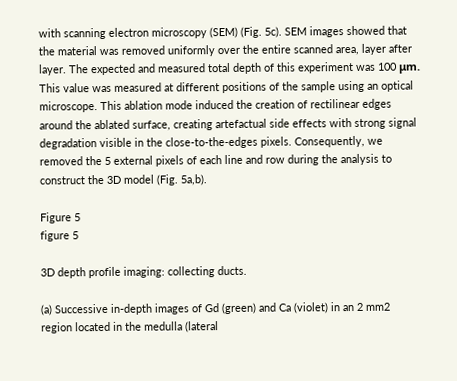with scanning electron microscopy (SEM) (Fig. 5c). SEM images showed that the material was removed uniformly over the entire scanned area, layer after layer. The expected and measured total depth of this experiment was 100 μm. This value was measured at different positions of the sample using an optical microscope. This ablation mode induced the creation of rectilinear edges around the ablated surface, creating artefactual side effects with strong signal degradation visible in the close-to-the-edges pixels. Consequently, we removed the 5 external pixels of each line and row during the analysis to construct the 3D model (Fig. 5a,b).

Figure 5
figure 5

3D depth profile imaging: collecting ducts.

(a) Successive in-depth images of Gd (green) and Ca (violet) in an 2 mm2 region located in the medulla (lateral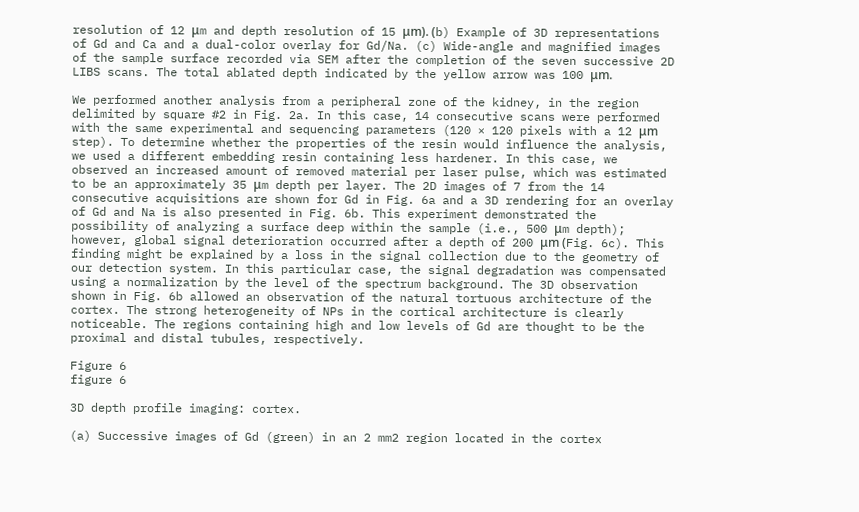resolution of 12 μm and depth resolution of 15 μm). (b) Example of 3D representations of Gd and Ca and a dual-color overlay for Gd/Na. (c) Wide-angle and magnified images of the sample surface recorded via SEM after the completion of the seven successive 2D LIBS scans. The total ablated depth indicated by the yellow arrow was 100 μm.

We performed another analysis from a peripheral zone of the kidney, in the region delimited by square #2 in Fig. 2a. In this case, 14 consecutive scans were performed with the same experimental and sequencing parameters (120 × 120 pixels with a 12 μm step). To determine whether the properties of the resin would influence the analysis, we used a different embedding resin containing less hardener. In this case, we observed an increased amount of removed material per laser pulse, which was estimated to be an approximately 35 μm depth per layer. The 2D images of 7 from the 14 consecutive acquisitions are shown for Gd in Fig. 6a and a 3D rendering for an overlay of Gd and Na is also presented in Fig. 6b. This experiment demonstrated the possibility of analyzing a surface deep within the sample (i.e., 500 μm depth); however, global signal deterioration occurred after a depth of 200 μm (Fig. 6c). This finding might be explained by a loss in the signal collection due to the geometry of our detection system. In this particular case, the signal degradation was compensated using a normalization by the level of the spectrum background. The 3D observation shown in Fig. 6b allowed an observation of the natural tortuous architecture of the cortex. The strong heterogeneity of NPs in the cortical architecture is clearly noticeable. The regions containing high and low levels of Gd are thought to be the proximal and distal tubules, respectively.

Figure 6
figure 6

3D depth profile imaging: cortex.

(a) Successive images of Gd (green) in an 2 mm2 region located in the cortex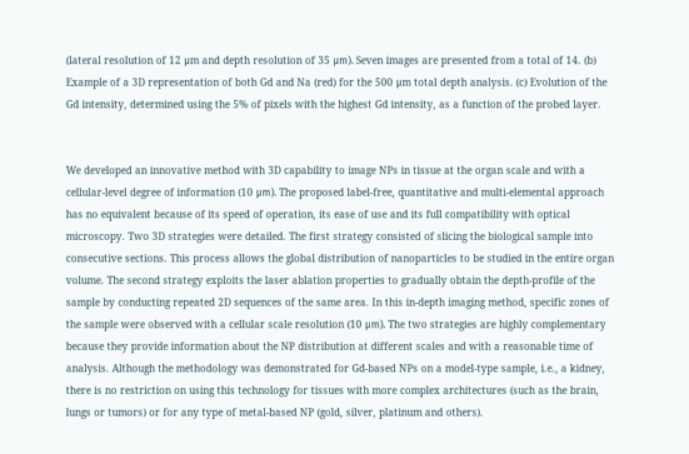(lateral resolution of 12 μm and depth resolution of 35 μm). Seven images are presented from a total of 14. (b) Example of a 3D representation of both Gd and Na (red) for the 500 μm total depth analysis. (c) Evolution of the Gd intensity, determined using the 5% of pixels with the highest Gd intensity, as a function of the probed layer.


We developed an innovative method with 3D capability to image NPs in tissue at the organ scale and with a cellular-level degree of information (10 μm). The proposed label-free, quantitative and multi-elemental approach has no equivalent because of its speed of operation, its ease of use and its full compatibility with optical microscopy. Two 3D strategies were detailed. The first strategy consisted of slicing the biological sample into consecutive sections. This process allows the global distribution of nanoparticles to be studied in the entire organ volume. The second strategy exploits the laser ablation properties to gradually obtain the depth-profile of the sample by conducting repeated 2D sequences of the same area. In this in-depth imaging method, specific zones of the sample were observed with a cellular scale resolution (10 μm). The two strategies are highly complementary because they provide information about the NP distribution at different scales and with a reasonable time of analysis. Although the methodology was demonstrated for Gd-based NPs on a model-type sample, i.e., a kidney, there is no restriction on using this technology for tissues with more complex architectures (such as the brain, lungs or tumors) or for any type of metal-based NP (gold, silver, platinum and others).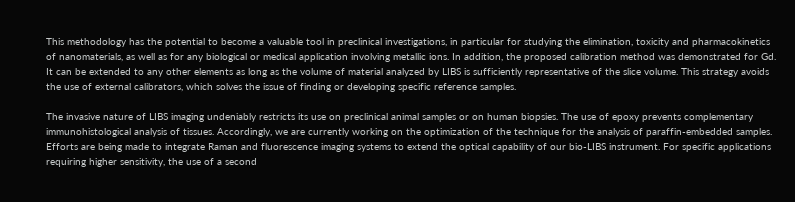This methodology has the potential to become a valuable tool in preclinical investigations, in particular for studying the elimination, toxicity and pharmacokinetics of nanomaterials, as well as for any biological or medical application involving metallic ions. In addition, the proposed calibration method was demonstrated for Gd. It can be extended to any other elements as long as the volume of material analyzed by LIBS is sufficiently representative of the slice volume. This strategy avoids the use of external calibrators, which solves the issue of finding or developing specific reference samples.

The invasive nature of LIBS imaging undeniably restricts its use on preclinical animal samples or on human biopsies. The use of epoxy prevents complementary immunohistological analysis of tissues. Accordingly, we are currently working on the optimization of the technique for the analysis of paraffin-embedded samples. Efforts are being made to integrate Raman and fluorescence imaging systems to extend the optical capability of our bio-LIBS instrument. For specific applications requiring higher sensitivity, the use of a second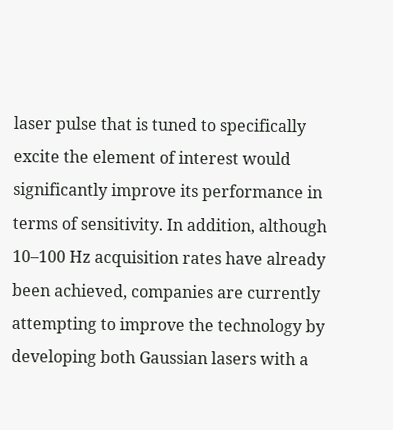laser pulse that is tuned to specifically excite the element of interest would significantly improve its performance in terms of sensitivity. In addition, although 10–100 Hz acquisition rates have already been achieved, companies are currently attempting to improve the technology by developing both Gaussian lasers with a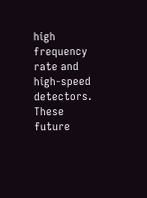high frequency rate and high-speed detectors. These future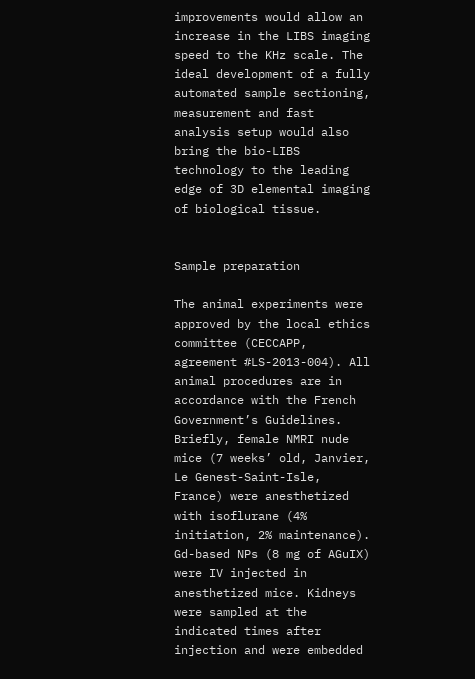improvements would allow an increase in the LIBS imaging speed to the KHz scale. The ideal development of a fully automated sample sectioning, measurement and fast analysis setup would also bring the bio-LIBS technology to the leading edge of 3D elemental imaging of biological tissue.


Sample preparation

The animal experiments were approved by the local ethics committee (CECCAPP, agreement #LS-2013-004). All animal procedures are in accordance with the French Government’s Guidelines. Briefly, female NMRI nude mice (7 weeks’ old, Janvier, Le Genest-Saint-Isle, France) were anesthetized with isoflurane (4% initiation, 2% maintenance). Gd-based NPs (8 mg of AGuIX) were IV injected in anesthetized mice. Kidneys were sampled at the indicated times after injection and were embedded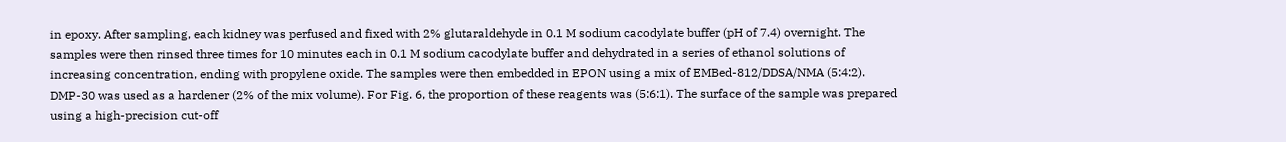in epoxy. After sampling, each kidney was perfused and fixed with 2% glutaraldehyde in 0.1 M sodium cacodylate buffer (pH of 7.4) overnight. The samples were then rinsed three times for 10 minutes each in 0.1 M sodium cacodylate buffer and dehydrated in a series of ethanol solutions of increasing concentration, ending with propylene oxide. The samples were then embedded in EPON using a mix of EMBed-812/DDSA/NMA (5:4:2). DMP-30 was used as a hardener (2% of the mix volume). For Fig. 6, the proportion of these reagents was (5:6:1). The surface of the sample was prepared using a high-precision cut-off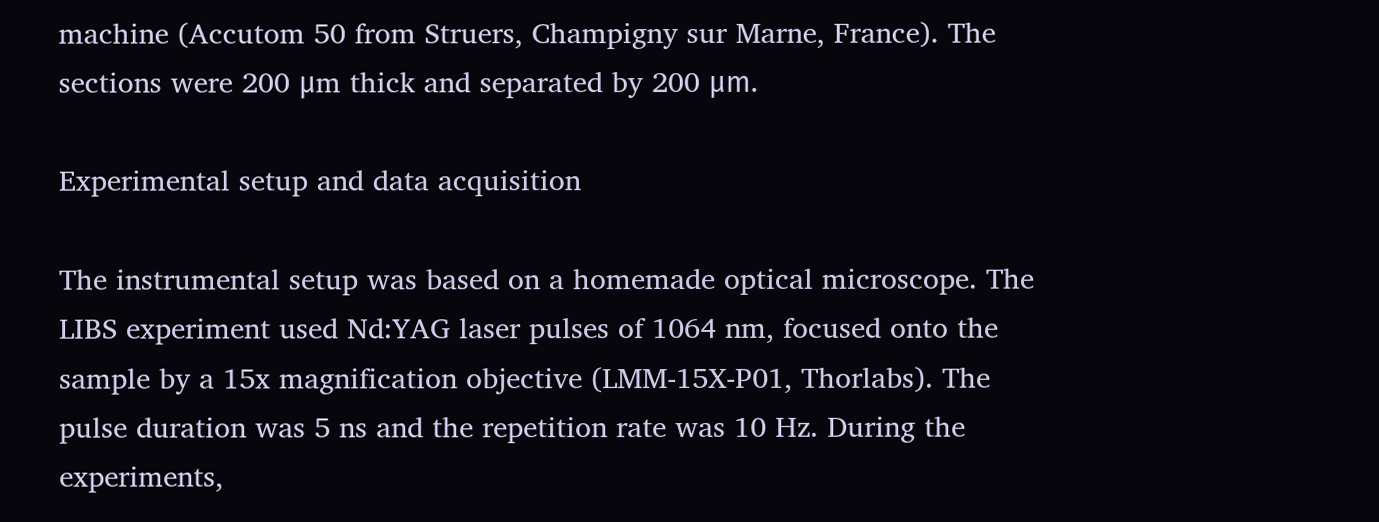machine (Accutom 50 from Struers, Champigny sur Marne, France). The sections were 200 μm thick and separated by 200 μm.

Experimental setup and data acquisition

The instrumental setup was based on a homemade optical microscope. The LIBS experiment used Nd:YAG laser pulses of 1064 nm, focused onto the sample by a 15x magnification objective (LMM-15X-P01, Thorlabs). The pulse duration was 5 ns and the repetition rate was 10 Hz. During the experiments,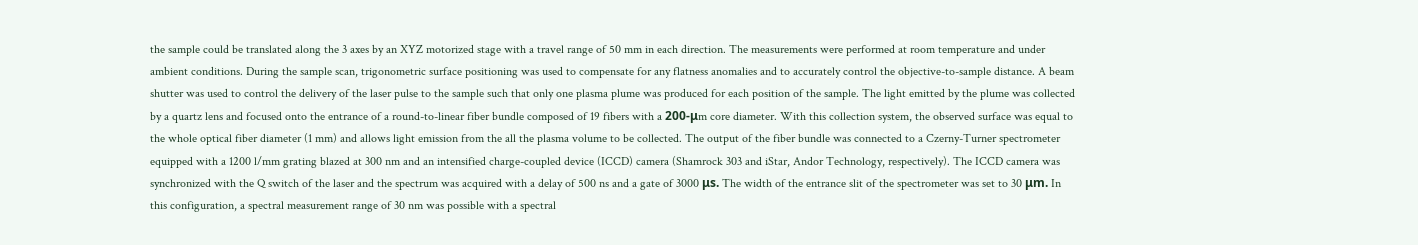the sample could be translated along the 3 axes by an XYZ motorized stage with a travel range of 50 mm in each direction. The measurements were performed at room temperature and under ambient conditions. During the sample scan, trigonometric surface positioning was used to compensate for any flatness anomalies and to accurately control the objective-to-sample distance. A beam shutter was used to control the delivery of the laser pulse to the sample such that only one plasma plume was produced for each position of the sample. The light emitted by the plume was collected by a quartz lens and focused onto the entrance of a round-to-linear fiber bundle composed of 19 fibers with a 200-μm core diameter. With this collection system, the observed surface was equal to the whole optical fiber diameter (1 mm) and allows light emission from the all the plasma volume to be collected. The output of the fiber bundle was connected to a Czerny-Turner spectrometer equipped with a 1200 l/mm grating blazed at 300 nm and an intensified charge-coupled device (ICCD) camera (Shamrock 303 and iStar, Andor Technology, respectively). The ICCD camera was synchronized with the Q switch of the laser and the spectrum was acquired with a delay of 500 ns and a gate of 3000 μs. The width of the entrance slit of the spectrometer was set to 30 μm. In this configuration, a spectral measurement range of 30 nm was possible with a spectral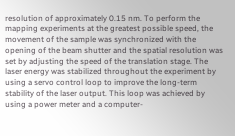resolution of approximately 0.15 nm. To perform the mapping experiments at the greatest possible speed, the movement of the sample was synchronized with the opening of the beam shutter and the spatial resolution was set by adjusting the speed of the translation stage. The laser energy was stabilized throughout the experiment by using a servo control loop to improve the long-term stability of the laser output. This loop was achieved by using a power meter and a computer-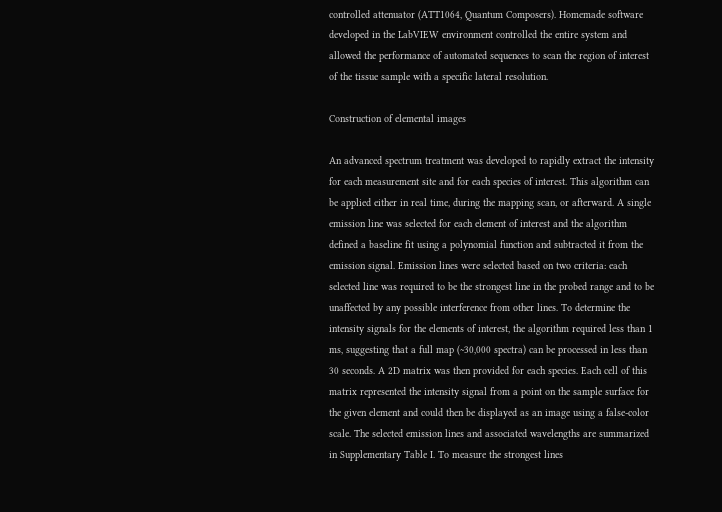controlled attenuator (ATT1064, Quantum Composers). Homemade software developed in the LabVIEW environment controlled the entire system and allowed the performance of automated sequences to scan the region of interest of the tissue sample with a specific lateral resolution.

Construction of elemental images

An advanced spectrum treatment was developed to rapidly extract the intensity for each measurement site and for each species of interest. This algorithm can be applied either in real time, during the mapping scan, or afterward. A single emission line was selected for each element of interest and the algorithm defined a baseline fit using a polynomial function and subtracted it from the emission signal. Emission lines were selected based on two criteria: each selected line was required to be the strongest line in the probed range and to be unaffected by any possible interference from other lines. To determine the intensity signals for the elements of interest, the algorithm required less than 1 ms, suggesting that a full map (~30,000 spectra) can be processed in less than 30 seconds. A 2D matrix was then provided for each species. Each cell of this matrix represented the intensity signal from a point on the sample surface for the given element and could then be displayed as an image using a false-color scale. The selected emission lines and associated wavelengths are summarized in Supplementary Table I. To measure the strongest lines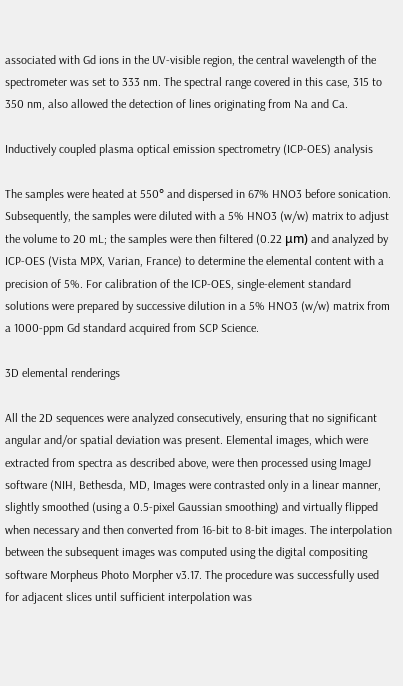associated with Gd ions in the UV-visible region, the central wavelength of the spectrometer was set to 333 nm. The spectral range covered in this case, 315 to 350 nm, also allowed the detection of lines originating from Na and Ca.

Inductively coupled plasma optical emission spectrometry (ICP-OES) analysis

The samples were heated at 550° and dispersed in 67% HNO3 before sonication. Subsequently, the samples were diluted with a 5% HNO3 (w/w) matrix to adjust the volume to 20 mL; the samples were then filtered (0.22 μm) and analyzed by ICP-OES (Vista MPX, Varian, France) to determine the elemental content with a precision of 5%. For calibration of the ICP-OES, single-element standard solutions were prepared by successive dilution in a 5% HNO3 (w/w) matrix from a 1000-ppm Gd standard acquired from SCP Science.

3D elemental renderings

All the 2D sequences were analyzed consecutively, ensuring that no significant angular and/or spatial deviation was present. Elemental images, which were extracted from spectra as described above, were then processed using ImageJ software (NIH, Bethesda, MD, Images were contrasted only in a linear manner, slightly smoothed (using a 0.5-pixel Gaussian smoothing) and virtually flipped when necessary and then converted from 16-bit to 8-bit images. The interpolation between the subsequent images was computed using the digital compositing software Morpheus Photo Morpher v3.17. The procedure was successfully used for adjacent slices until sufficient interpolation was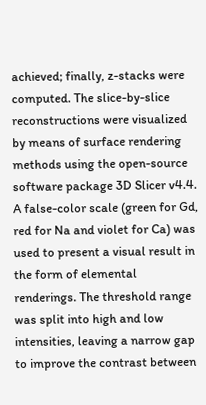achieved; finally, z-stacks were computed. The slice-by-slice reconstructions were visualized by means of surface rendering methods using the open-source software package 3D Slicer v4.4. A false-color scale (green for Gd, red for Na and violet for Ca) was used to present a visual result in the form of elemental renderings. The threshold range was split into high and low intensities, leaving a narrow gap to improve the contrast between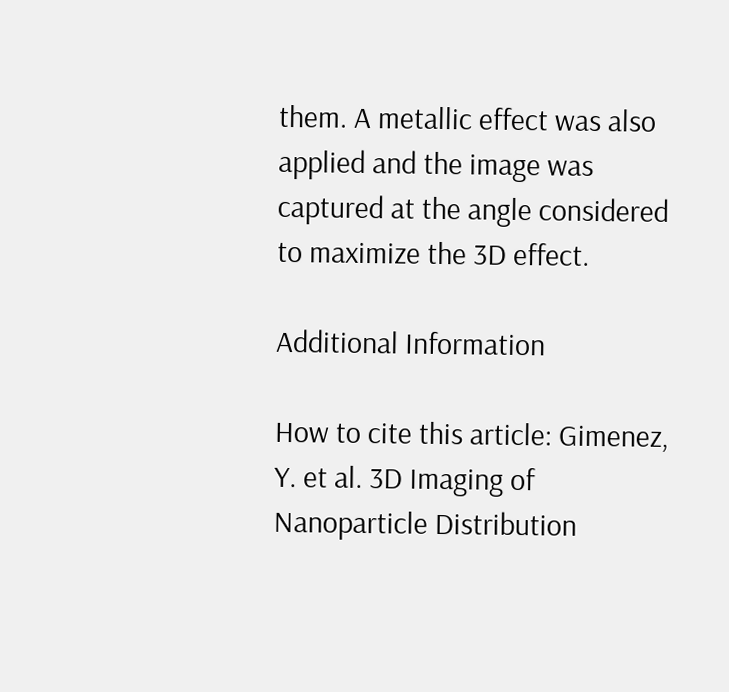them. A metallic effect was also applied and the image was captured at the angle considered to maximize the 3D effect.

Additional Information

How to cite this article: Gimenez, Y. et al. 3D Imaging of Nanoparticle Distribution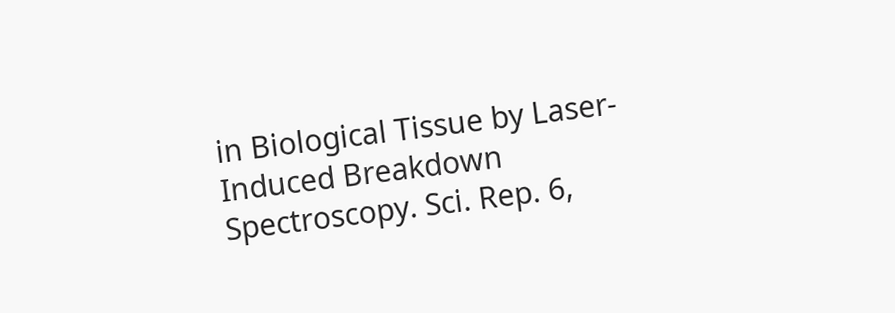in Biological Tissue by Laser-Induced Breakdown Spectroscopy. Sci. Rep. 6,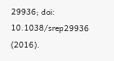29936; doi: 10.1038/srep29936 (2016).